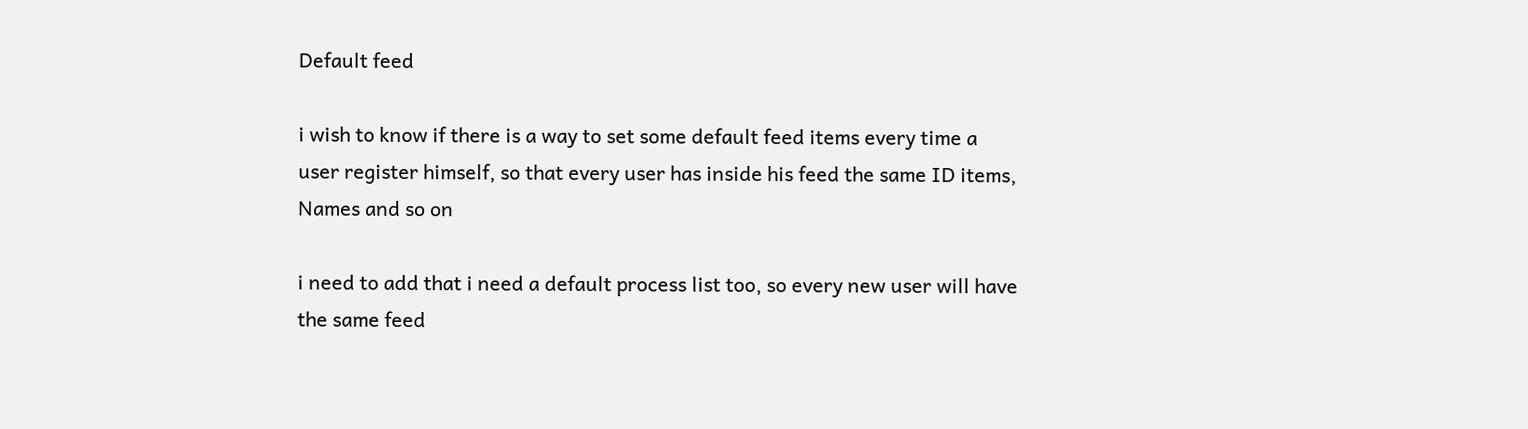Default feed

i wish to know if there is a way to set some default feed items every time a user register himself, so that every user has inside his feed the same ID items, Names and so on

i need to add that i need a default process list too, so every new user will have the same feed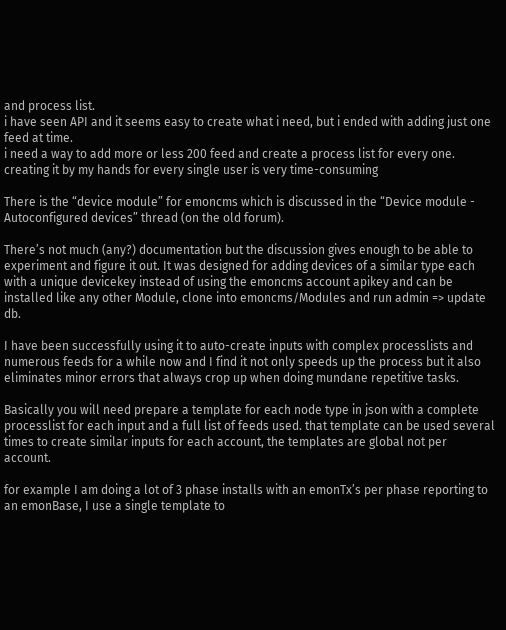and process list.
i have seen API and it seems easy to create what i need, but i ended with adding just one feed at time.
i need a way to add more or less 200 feed and create a process list for every one. creating it by my hands for every single user is very time-consuming

There is the “device module” for emoncms which is discussed in the “Device module - Autoconfigured devices” thread (on the old forum).

There’s not much (any?) documentation but the discussion gives enough to be able to experiment and figure it out. It was designed for adding devices of a similar type each with a unique devicekey instead of using the emoncms account apikey and can be installed like any other Module, clone into emoncms/Modules and run admin => update db.

I have been successfully using it to auto-create inputs with complex processlists and numerous feeds for a while now and I find it not only speeds up the process but it also eliminates minor errors that always crop up when doing mundane repetitive tasks.

Basically you will need prepare a template for each node type in json with a complete processlist for each input and a full list of feeds used. that template can be used several times to create similar inputs for each account, the templates are global not per account.

for example I am doing a lot of 3 phase installs with an emonTx’s per phase reporting to an emonBase, I use a single template to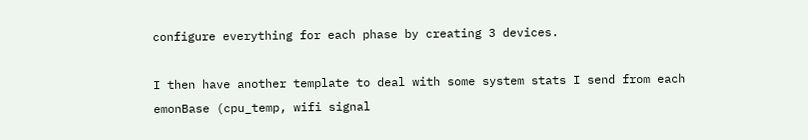configure everything for each phase by creating 3 devices.

I then have another template to deal with some system stats I send from each emonBase (cpu_temp, wifi signal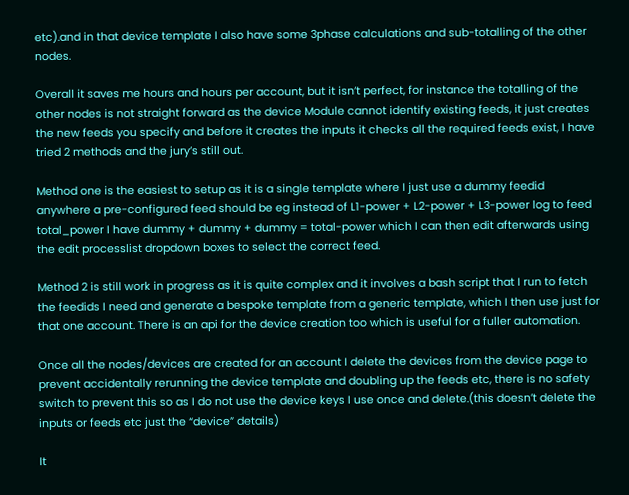etc).and in that device template I also have some 3phase calculations and sub-totalling of the other nodes.

Overall it saves me hours and hours per account, but it isn’t perfect, for instance the totalling of the other nodes is not straight forward as the device Module cannot identify existing feeds, it just creates the new feeds you specify and before it creates the inputs it checks all the required feeds exist, I have tried 2 methods and the jury’s still out.

Method one is the easiest to setup as it is a single template where I just use a dummy feedid anywhere a pre-configured feed should be eg instead of L1-power + L2-power + L3-power log to feed total_power I have dummy + dummy + dummy = total-power which I can then edit afterwards using the edit processlist dropdown boxes to select the correct feed.

Method 2 is still work in progress as it is quite complex and it involves a bash script that I run to fetch the feedids I need and generate a bespoke template from a generic template, which I then use just for that one account. There is an api for the device creation too which is useful for a fuller automation.

Once all the nodes/devices are created for an account I delete the devices from the device page to prevent accidentally rerunning the device template and doubling up the feeds etc, there is no safety switch to prevent this so as I do not use the device keys I use once and delete.(this doesn’t delete the inputs or feeds etc just the “device” details)

It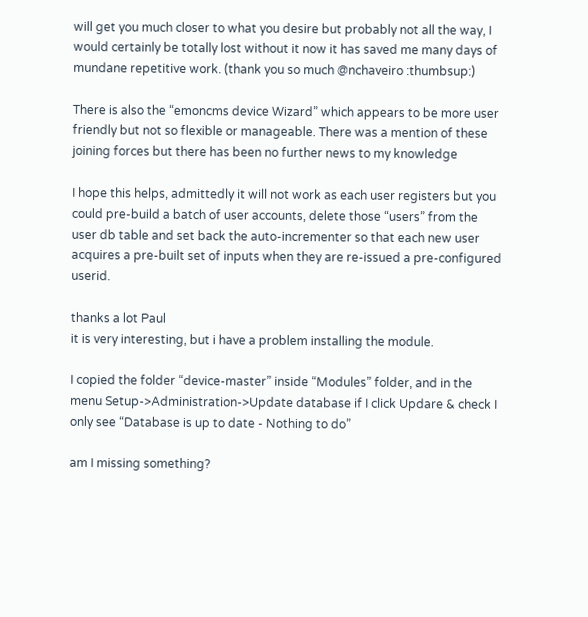will get you much closer to what you desire but probably not all the way, I would certainly be totally lost without it now it has saved me many days of mundane repetitive work. (thank you so much @nchaveiro :thumbsup:)

There is also the “emoncms device Wizard” which appears to be more user friendly but not so flexible or manageable. There was a mention of these joining forces but there has been no further news to my knowledge

I hope this helps, admittedly it will not work as each user registers but you could pre-build a batch of user accounts, delete those “users” from the user db table and set back the auto-incrementer so that each new user acquires a pre-built set of inputs when they are re-issued a pre-configured userid.

thanks a lot Paul
it is very interesting, but i have a problem installing the module.

I copied the folder “device-master” inside “Modules” folder, and in the menu Setup->Administration->Update database if I click Updare & check I only see “Database is up to date - Nothing to do”

am I missing something?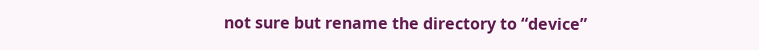not sure but rename the directory to “device”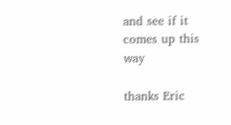and see if it comes up this way

thanks Eric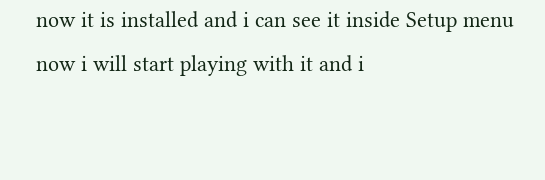now it is installed and i can see it inside Setup menu
now i will start playing with it and i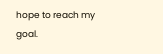hope to reach my goal.